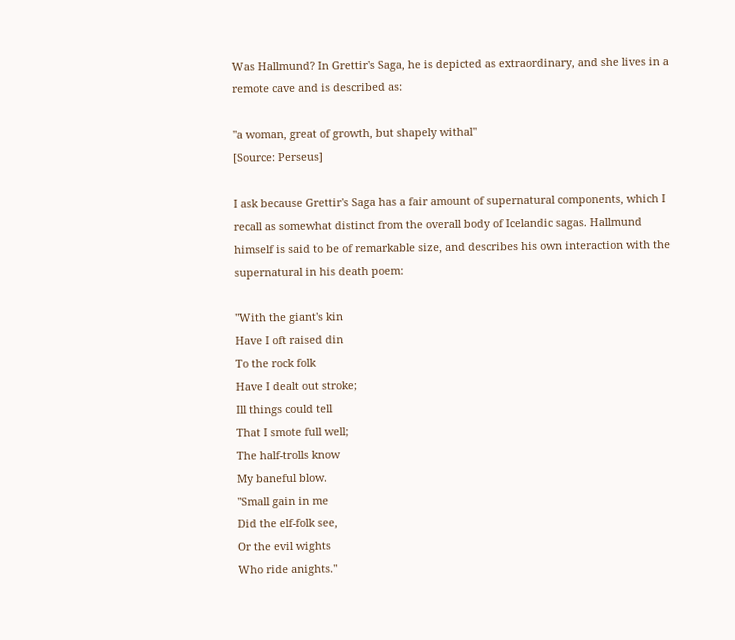Was Hallmund? In Grettir's Saga, he is depicted as extraordinary, and she lives in a remote cave and is described as:

"a woman, great of growth, but shapely withal"
[Source: Perseus]

I ask because Grettir's Saga has a fair amount of supernatural components, which I recall as somewhat distinct from the overall body of Icelandic sagas. Hallmund himself is said to be of remarkable size, and describes his own interaction with the supernatural in his death poem:

"With the giant's kin
Have I oft raised din
To the rock folk
Have I dealt out stroke;
Ill things could tell
That I smote full well;
The half-trolls know
My baneful blow.
"Small gain in me
Did the elf-folk see,
Or the evil wights
Who ride anights."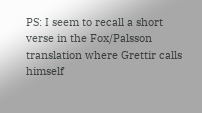PS: I seem to recall a short verse in the Fox/Palsson translation where Grettir calls himself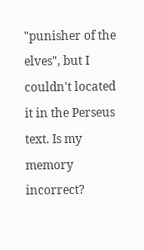"punisher of the elves", but I couldn't located it in the Perseus text. Is my memory incorrect?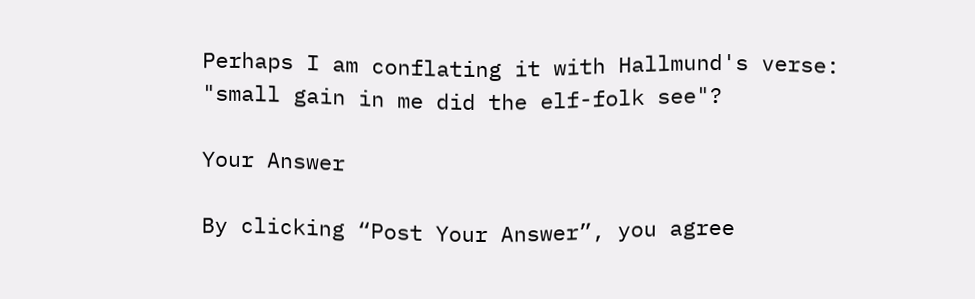Perhaps I am conflating it with Hallmund's verse: "small gain in me did the elf-folk see"?

Your Answer

By clicking “Post Your Answer”, you agree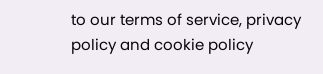to our terms of service, privacy policy and cookie policy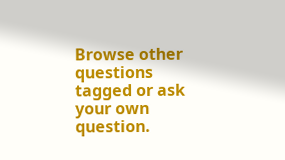Browse other questions tagged or ask your own question.